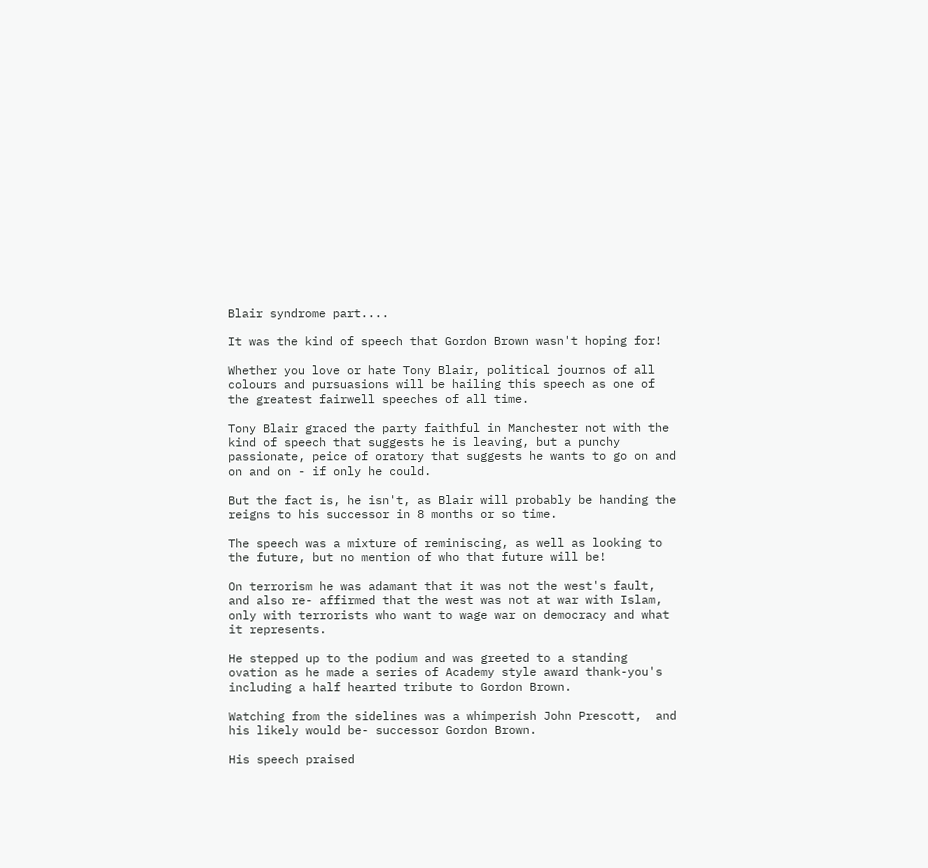Blair syndrome part....

It was the kind of speech that Gordon Brown wasn't hoping for!

Whether you love or hate Tony Blair, political journos of all colours and pursuasions will be hailing this speech as one of the greatest fairwell speeches of all time.

Tony Blair graced the party faithful in Manchester not with the kind of speech that suggests he is leaving, but a punchy passionate, peice of oratory that suggests he wants to go on and on and on - if only he could.

But the fact is, he isn't, as Blair will probably be handing the reigns to his successor in 8 months or so time.

The speech was a mixture of reminiscing, as well as looking to the future, but no mention of who that future will be!

On terrorism he was adamant that it was not the west's fault, and also re- affirmed that the west was not at war with Islam, only with terrorists who want to wage war on democracy and what it represents.

He stepped up to the podium and was greeted to a standing ovation as he made a series of Academy style award thank-you's including a half hearted tribute to Gordon Brown.

Watching from the sidelines was a whimperish John Prescott,  and his likely would be- successor Gordon Brown.

His speech praised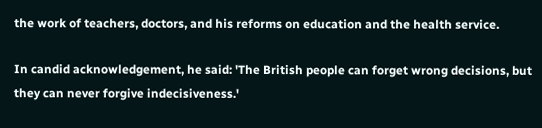the work of teachers, doctors, and his reforms on education and the health service.

In candid acknowledgement, he said: 'The British people can forget wrong decisions, but they can never forgive indecisiveness.'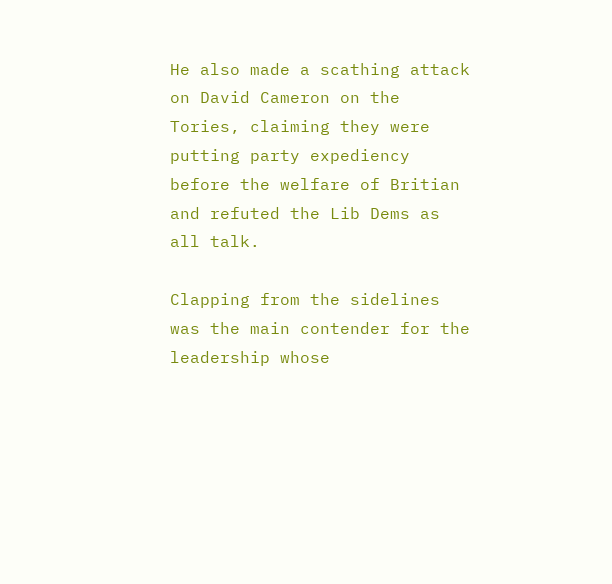He also made a scathing attack on David Cameron on the Tories, claiming they were putting party expediency before the welfare of Britian and refuted the Lib Dems as all talk.

Clapping from the sidelines was the main contender for the leadership whose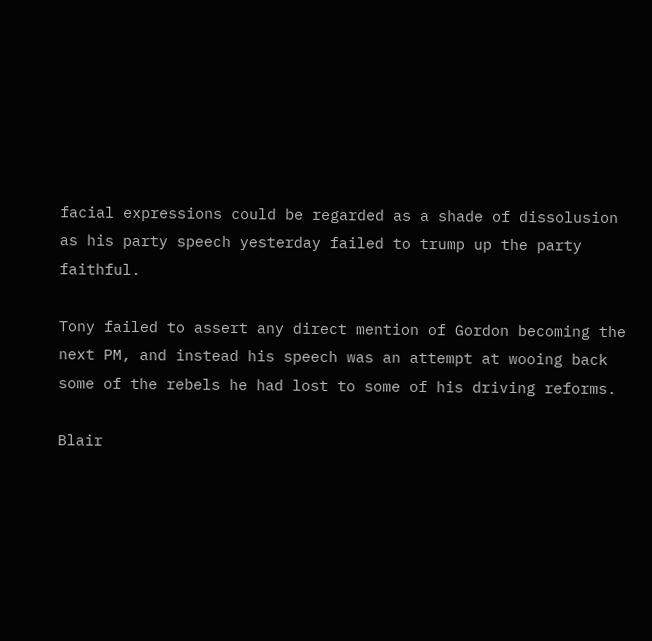facial expressions could be regarded as a shade of dissolusion as his party speech yesterday failed to trump up the party faithful.

Tony failed to assert any direct mention of Gordon becoming the next PM, and instead his speech was an attempt at wooing back some of the rebels he had lost to some of his driving reforms.

Blair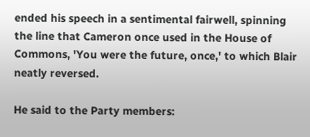ended his speech in a sentimental fairwell, spinning the line that Cameron once used in the House of Commons, 'You were the future, once,' to which Blair neatly reversed.

He said to the Party members: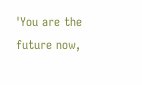'You are the future now,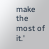make the most of it.'